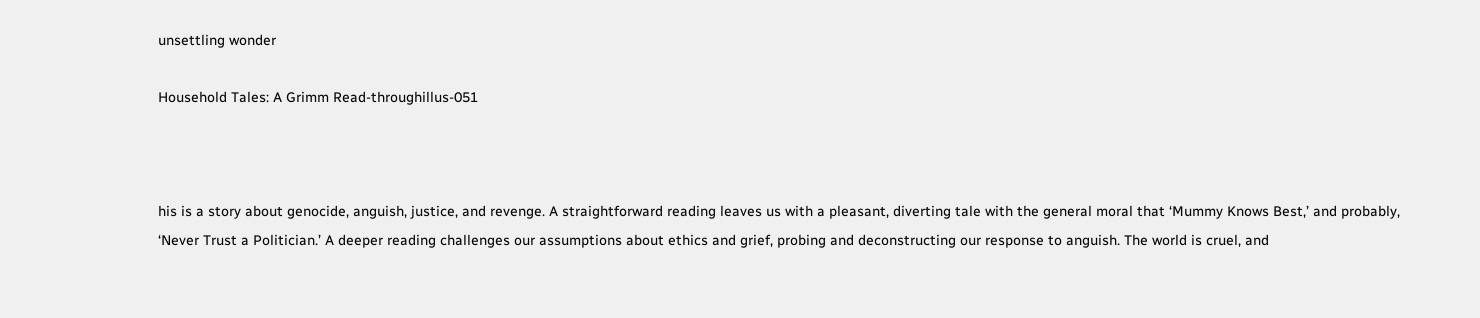unsettling wonder

Household Tales: A Grimm Read-throughillus-051



his is a story about genocide, anguish, justice, and revenge. A straightforward reading leaves us with a pleasant, diverting tale with the general moral that ‘Mummy Knows Best,’ and probably, ‘Never Trust a Politician.’ A deeper reading challenges our assumptions about ethics and grief, probing and deconstructing our response to anguish. The world is cruel, and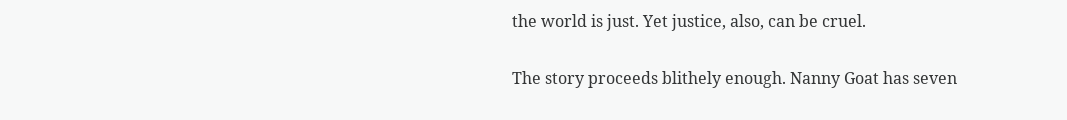the world is just. Yet justice, also, can be cruel.

The story proceeds blithely enough. Nanny Goat has seven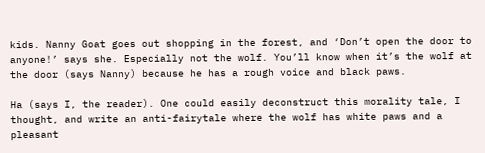kids. Nanny Goat goes out shopping in the forest, and ‘Don’t open the door to anyone!’ says she. Especially not the wolf. You’ll know when it’s the wolf at the door (says Nanny) because he has a rough voice and black paws.

Ha (says I, the reader). One could easily deconstruct this morality tale, I thought, and write an anti-fairytale where the wolf has white paws and a pleasant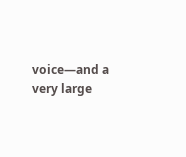voice—and a very large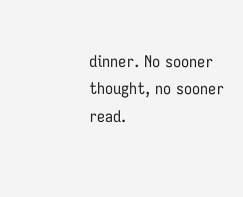dinner. No sooner thought, no sooner read.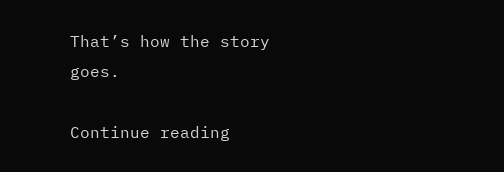That’s how the story goes.

Continue reading